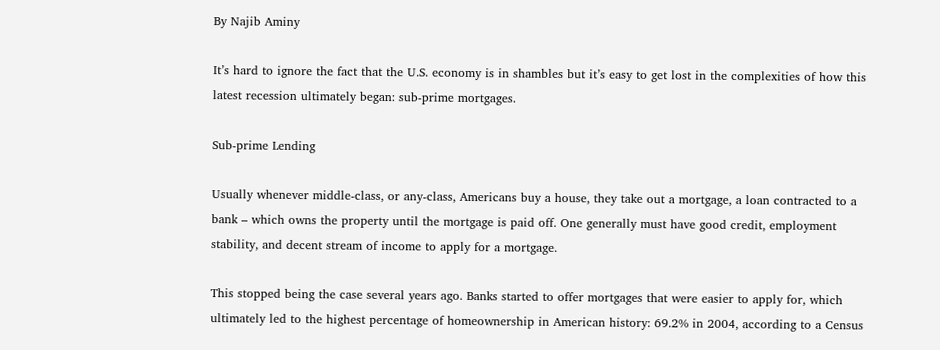By Najib Aminy

It’s hard to ignore the fact that the U.S. economy is in shambles but it’s easy to get lost in the complexities of how this latest recession ultimately began: sub-prime mortgages.

Sub-prime Lending

Usually whenever middle-class, or any-class, Americans buy a house, they take out a mortgage, a loan contracted to a bank – which owns the property until the mortgage is paid off. One generally must have good credit, employment stability, and decent stream of income to apply for a mortgage.

This stopped being the case several years ago. Banks started to offer mortgages that were easier to apply for, which ultimately led to the highest percentage of homeownership in American history: 69.2% in 2004, according to a Census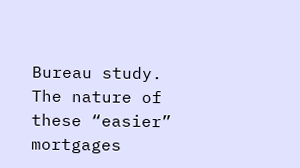Bureau study. The nature of these “easier” mortgages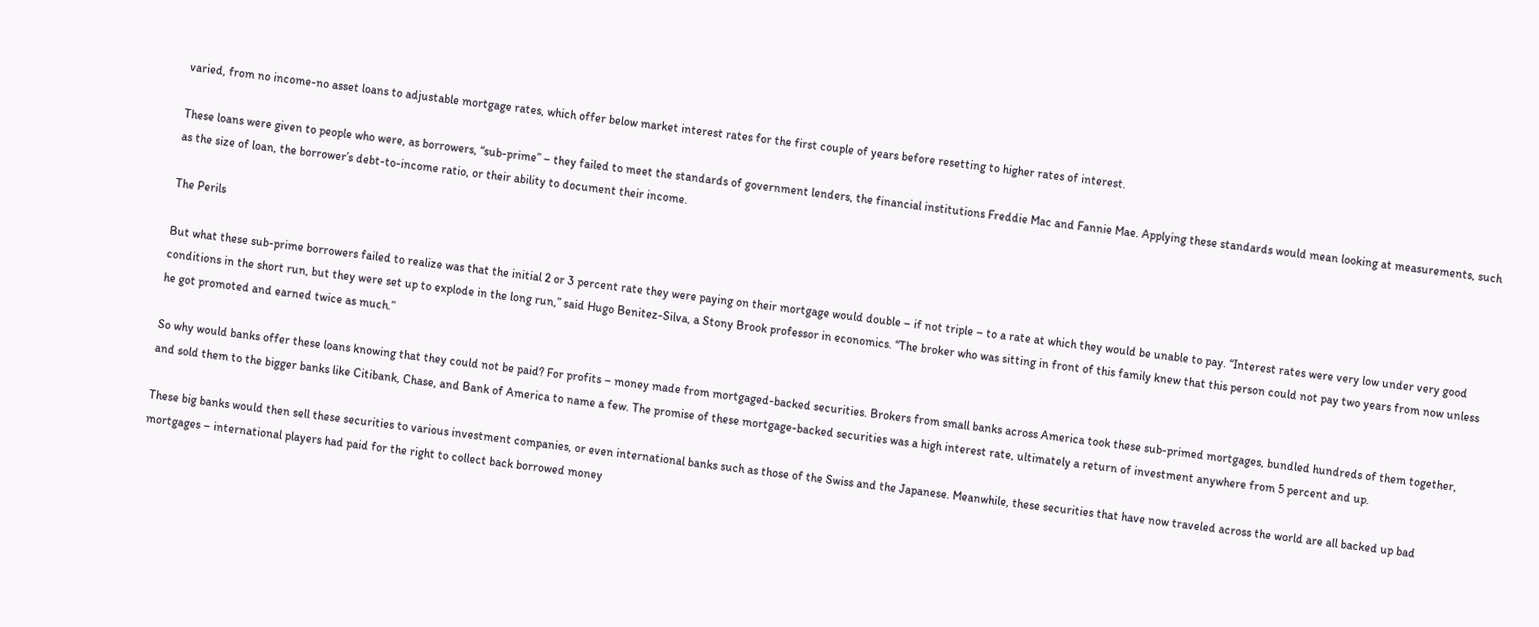varied, from no income-no asset loans to adjustable mortgage rates, which offer below market interest rates for the first couple of years before resetting to higher rates of interest.

These loans were given to people who were, as borrowers, “sub-prime” – they failed to meet the standards of government lenders, the financial institutions Freddie Mac and Fannie Mae. Applying these standards would mean looking at measurements, such as the size of loan, the borrower’s debt-to-income ratio, or their ability to document their income.

The Perils

But what these sub-prime borrowers failed to realize was that the initial 2 or 3 percent rate they were paying on their mortgage would double – if not triple – to a rate at which they would be unable to pay. “Interest rates were very low under very good conditions in the short run, but they were set up to explode in the long run,” said Hugo Benitez-Silva, a Stony Brook professor in economics. “The broker who was sitting in front of this family knew that this person could not pay two years from now unless he got promoted and earned twice as much.”

So why would banks offer these loans knowing that they could not be paid? For profits – money made from mortgaged-backed securities. Brokers from small banks across America took these sub-primed mortgages, bundled hundreds of them together, and sold them to the bigger banks like Citibank, Chase, and Bank of America to name a few. The promise of these mortgage-backed securities was a high interest rate, ultimately a return of investment anywhere from 5 percent and up.

These big banks would then sell these securities to various investment companies, or even international banks such as those of the Swiss and the Japanese. Meanwhile, these securities that have now traveled across the world are all backed up bad mortgages – international players had paid for the right to collect back borrowed money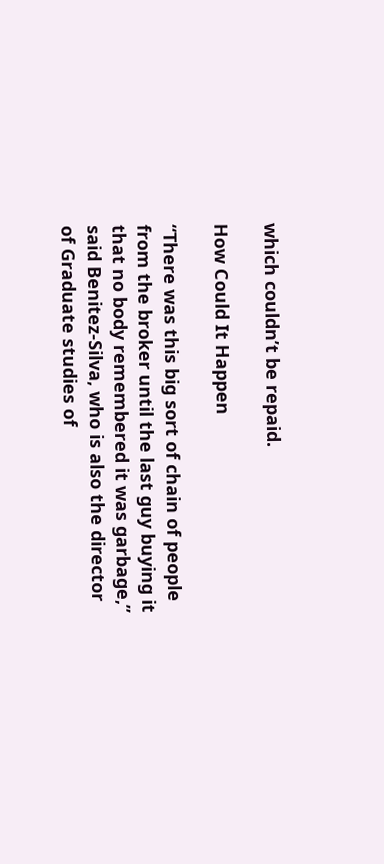which couldn’t be repaid.

How Could It Happen

“There was this big sort of chain of people from the broker until the last guy buying it that no body remembered it was garbage,” said Benitez-Silva, who is also the director of Graduate studies of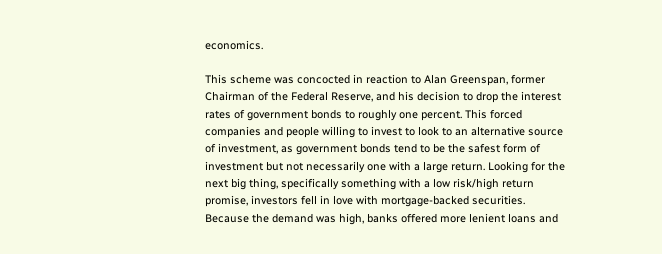economics.

This scheme was concocted in reaction to Alan Greenspan, former Chairman of the Federal Reserve, and his decision to drop the interest rates of government bonds to roughly one percent. This forced companies and people willing to invest to look to an alternative source of investment, as government bonds tend to be the safest form of investment but not necessarily one with a large return. Looking for the next big thing, specifically something with a low risk/high return promise, investors fell in love with mortgage-backed securities. Because the demand was high, banks offered more lenient loans and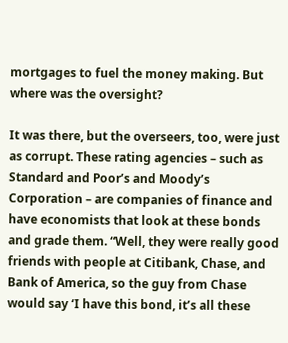mortgages to fuel the money making. But where was the oversight?

It was there, but the overseers, too, were just as corrupt. These rating agencies – such as Standard and Poor’s and Moody’s Corporation – are companies of finance and have economists that look at these bonds and grade them. “Well, they were really good friends with people at Citibank, Chase, and Bank of America, so the guy from Chase would say ‘I have this bond, it’s all these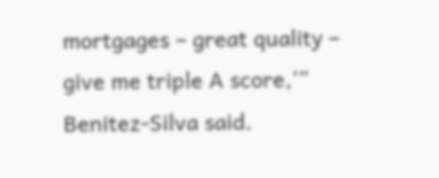mortgages – great quality – give me triple A score,’” Benitez-Silva said.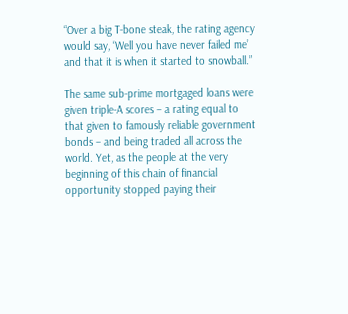“Over a big T-bone steak, the rating agency would say, ‘Well you have never failed me’ and that it is when it started to snowball.”

The same sub-prime mortgaged loans were given triple-A scores – a rating equal to that given to famously reliable government bonds – and being traded all across the world. Yet, as the people at the very beginning of this chain of financial opportunity stopped paying their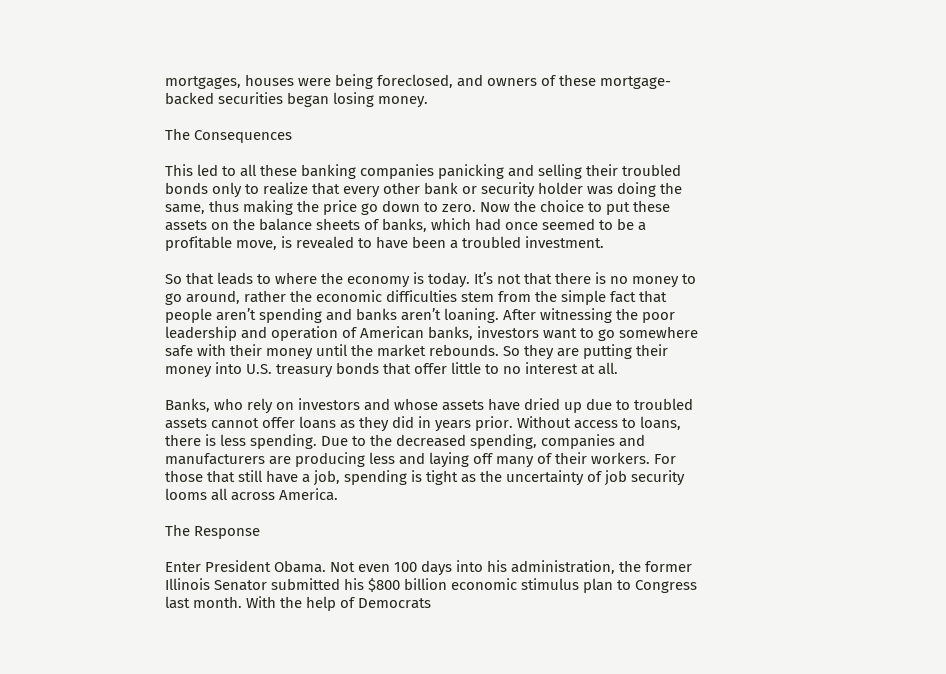mortgages, houses were being foreclosed, and owners of these mortgage-backed securities began losing money.

The Consequences

This led to all these banking companies panicking and selling their troubled bonds only to realize that every other bank or security holder was doing the same, thus making the price go down to zero. Now the choice to put these assets on the balance sheets of banks, which had once seemed to be a profitable move, is revealed to have been a troubled investment.

So that leads to where the economy is today. It’s not that there is no money to go around, rather the economic difficulties stem from the simple fact that people aren’t spending and banks aren’t loaning. After witnessing the poor leadership and operation of American banks, investors want to go somewhere safe with their money until the market rebounds. So they are putting their money into U.S. treasury bonds that offer little to no interest at all.

Banks, who rely on investors and whose assets have dried up due to troubled assets cannot offer loans as they did in years prior. Without access to loans, there is less spending. Due to the decreased spending, companies and manufacturers are producing less and laying off many of their workers. For those that still have a job, spending is tight as the uncertainty of job security looms all across America.

The Response

Enter President Obama. Not even 100 days into his administration, the former Illinois Senator submitted his $800 billion economic stimulus plan to Congress last month. With the help of Democrats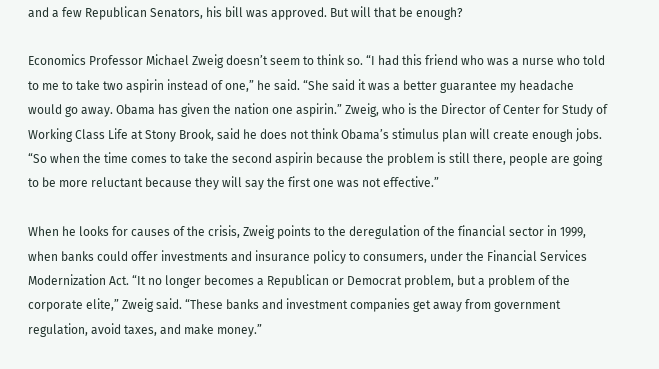and a few Republican Senators, his bill was approved. But will that be enough?

Economics Professor Michael Zweig doesn’t seem to think so. “I had this friend who was a nurse who told to me to take two aspirin instead of one,” he said. “She said it was a better guarantee my headache would go away. Obama has given the nation one aspirin.” Zweig, who is the Director of Center for Study of Working Class Life at Stony Brook, said he does not think Obama’s stimulus plan will create enough jobs. “So when the time comes to take the second aspirin because the problem is still there, people are going to be more reluctant because they will say the first one was not effective.”

When he looks for causes of the crisis, Zweig points to the deregulation of the financial sector in 1999, when banks could offer investments and insurance policy to consumers, under the Financial Services Modernization Act. “It no longer becomes a Republican or Democrat problem, but a problem of the corporate elite,” Zweig said. “These banks and investment companies get away from government regulation, avoid taxes, and make money.”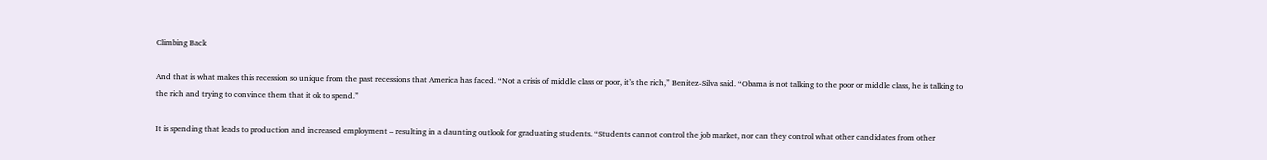Climbing Back

And that is what makes this recession so unique from the past recessions that America has faced. “Not a crisis of middle class or poor, it’s the rich,” Benitez-Silva said. “Obama is not talking to the poor or middle class, he is talking to the rich and trying to convince them that it ok to spend.”

It is spending that leads to production and increased employment – resulting in a daunting outlook for graduating students. “Students cannot control the job market, nor can they control what other candidates from other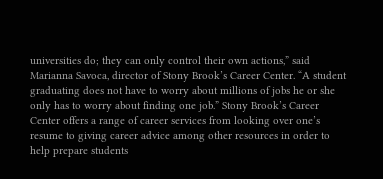universities do; they can only control their own actions,” said Marianna Savoca, director of Stony Brook’s Career Center. “A student graduating does not have to worry about millions of jobs he or she only has to worry about finding one job.” Stony Brook’s Career Center offers a range of career services from looking over one’s resume to giving career advice among other resources in order to help prepare students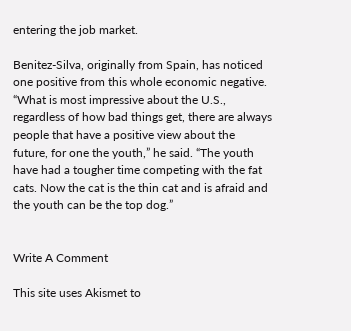entering the job market.

Benitez-Silva, originally from Spain, has noticed one positive from this whole economic negative. “What is most impressive about the U.S., regardless of how bad things get, there are always people that have a positive view about the future, for one the youth,” he said. “The youth have had a tougher time competing with the fat cats. Now the cat is the thin cat and is afraid and the youth can be the top dog.”


Write A Comment

This site uses Akismet to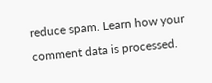reduce spam. Learn how your comment data is processed.